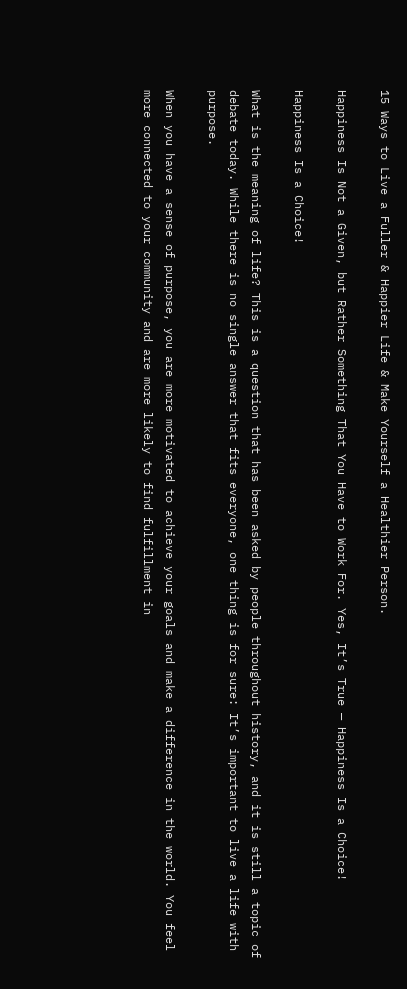15 Ways to Live a Fuller & Happier Life & Make Yourself a Healthier Person.

Happiness Is Not a Given, but Rather Something That You Have to Work For. Yes, It’s True — Happiness Is a Choice!

Happiness Is a Choice!

What is the meaning of life? This is a question that has been asked by people throughout history, and it is still a topic of debate today. While there is no single answer that fits everyone, one thing is for sure: It’s important to live a life with purpose.

When you have a sense of purpose, you are more motivated to achieve your goals and make a difference in the world. You feel more connected to your community and are more likely to find fulfillment in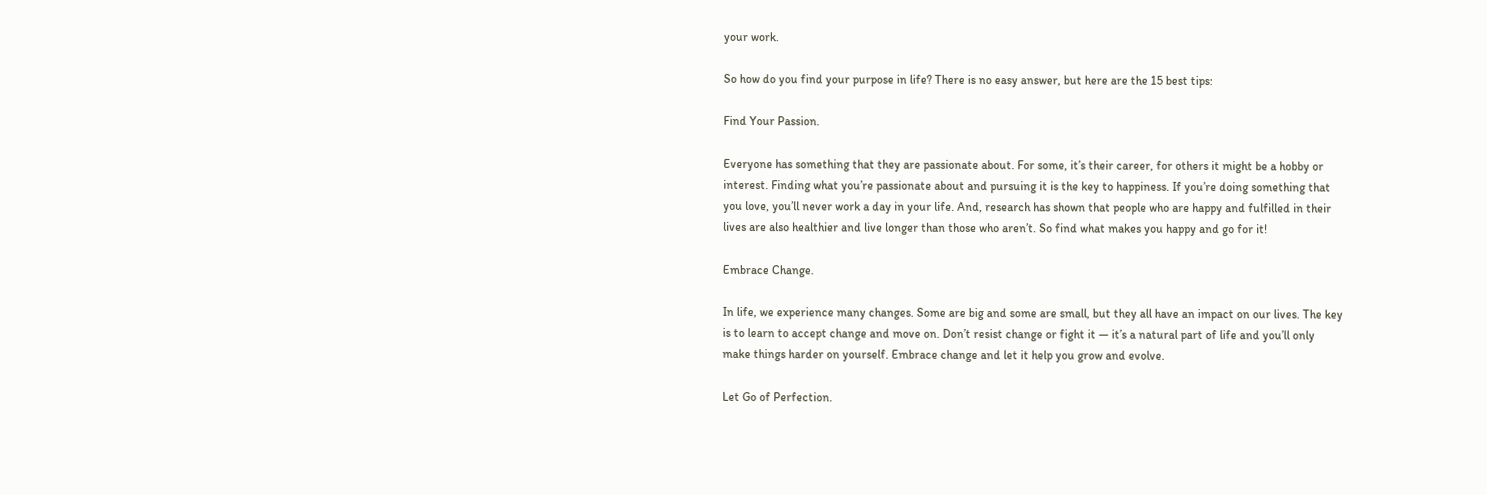your work.

So how do you find your purpose in life? There is no easy answer, but here are the 15 best tips:

Find Your Passion.

Everyone has something that they are passionate about. For some, it’s their career, for others it might be a hobby or interest. Finding what you’re passionate about and pursuing it is the key to happiness. If you’re doing something that you love, you’ll never work a day in your life. And, research has shown that people who are happy and fulfilled in their lives are also healthier and live longer than those who aren’t. So find what makes you happy and go for it!

Embrace Change.

In life, we experience many changes. Some are big and some are small, but they all have an impact on our lives. The key is to learn to accept change and move on. Don’t resist change or fight it — it’s a natural part of life and you’ll only make things harder on yourself. Embrace change and let it help you grow and evolve.

Let Go of Perfection.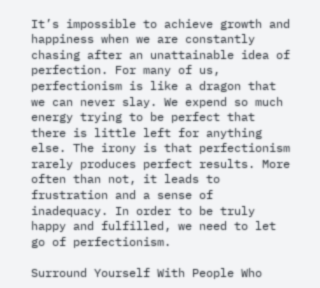It’s impossible to achieve growth and happiness when we are constantly chasing after an unattainable idea of perfection. For many of us, perfectionism is like a dragon that we can never slay. We expend so much energy trying to be perfect that there is little left for anything else. The irony is that perfectionism rarely produces perfect results. More often than not, it leads to frustration and a sense of inadequacy. In order to be truly happy and fulfilled, we need to let go of perfectionism.

Surround Yourself With People Who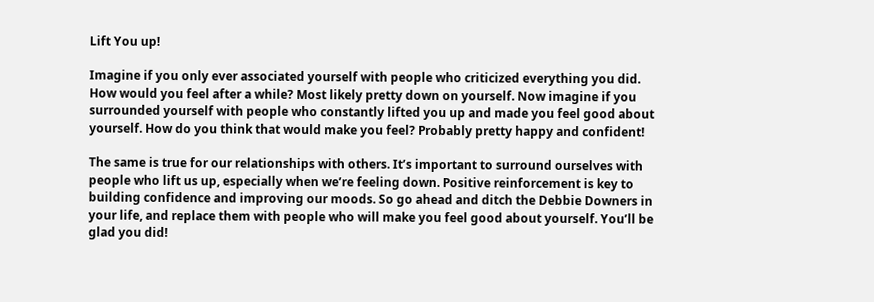Lift You up!

Imagine if you only ever associated yourself with people who criticized everything you did. How would you feel after a while? Most likely pretty down on yourself. Now imagine if you surrounded yourself with people who constantly lifted you up and made you feel good about yourself. How do you think that would make you feel? Probably pretty happy and confident!

The same is true for our relationships with others. It’s important to surround ourselves with people who lift us up, especially when we’re feeling down. Positive reinforcement is key to building confidence and improving our moods. So go ahead and ditch the Debbie Downers in your life, and replace them with people who will make you feel good about yourself. You’ll be glad you did!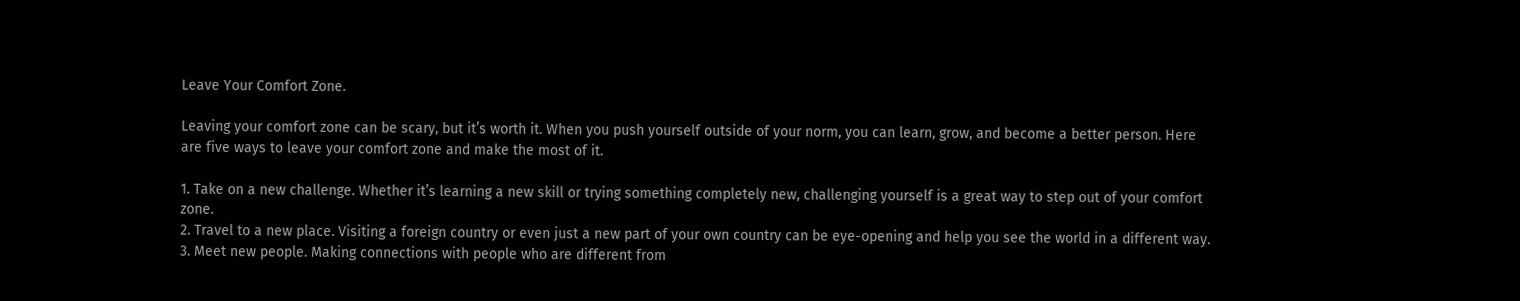Leave Your Comfort Zone.

Leaving your comfort zone can be scary, but it’s worth it. When you push yourself outside of your norm, you can learn, grow, and become a better person. Here are five ways to leave your comfort zone and make the most of it.

1. Take on a new challenge. Whether it’s learning a new skill or trying something completely new, challenging yourself is a great way to step out of your comfort zone.
2. Travel to a new place. Visiting a foreign country or even just a new part of your own country can be eye-opening and help you see the world in a different way.
3. Meet new people. Making connections with people who are different from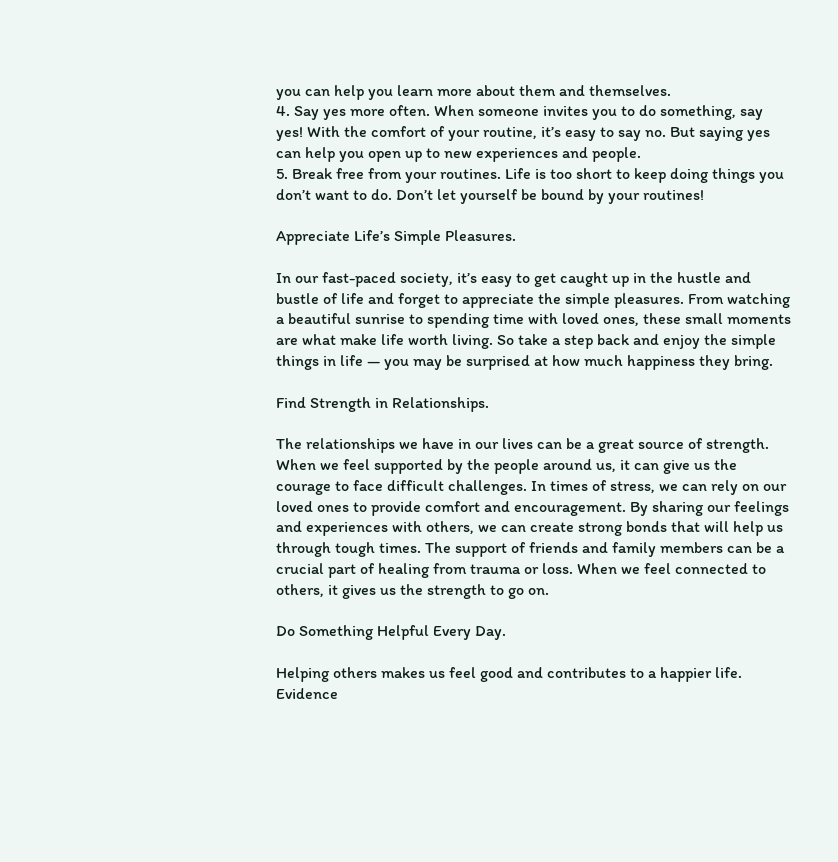you can help you learn more about them and themselves.
4. Say yes more often. When someone invites you to do something, say yes! With the comfort of your routine, it’s easy to say no. But saying yes can help you open up to new experiences and people.
5. Break free from your routines. Life is too short to keep doing things you don’t want to do. Don’t let yourself be bound by your routines!

Appreciate Life’s Simple Pleasures.

In our fast-paced society, it’s easy to get caught up in the hustle and bustle of life and forget to appreciate the simple pleasures. From watching a beautiful sunrise to spending time with loved ones, these small moments are what make life worth living. So take a step back and enjoy the simple things in life — you may be surprised at how much happiness they bring.

Find Strength in Relationships.

The relationships we have in our lives can be a great source of strength. When we feel supported by the people around us, it can give us the courage to face difficult challenges. In times of stress, we can rely on our loved ones to provide comfort and encouragement. By sharing our feelings and experiences with others, we can create strong bonds that will help us through tough times. The support of friends and family members can be a crucial part of healing from trauma or loss. When we feel connected to others, it gives us the strength to go on.

Do Something Helpful Every Day.

Helping others makes us feel good and contributes to a happier life. Evidence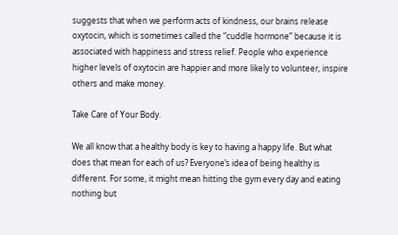suggests that when we perform acts of kindness, our brains release oxytocin, which is sometimes called the “cuddle hormone” because it is associated with happiness and stress relief. People who experience higher levels of oxytocin are happier and more likely to volunteer, inspire others and make money.

Take Care of Your Body.

We all know that a healthy body is key to having a happy life. But what does that mean for each of us? Everyone’s idea of being healthy is different. For some, it might mean hitting the gym every day and eating nothing but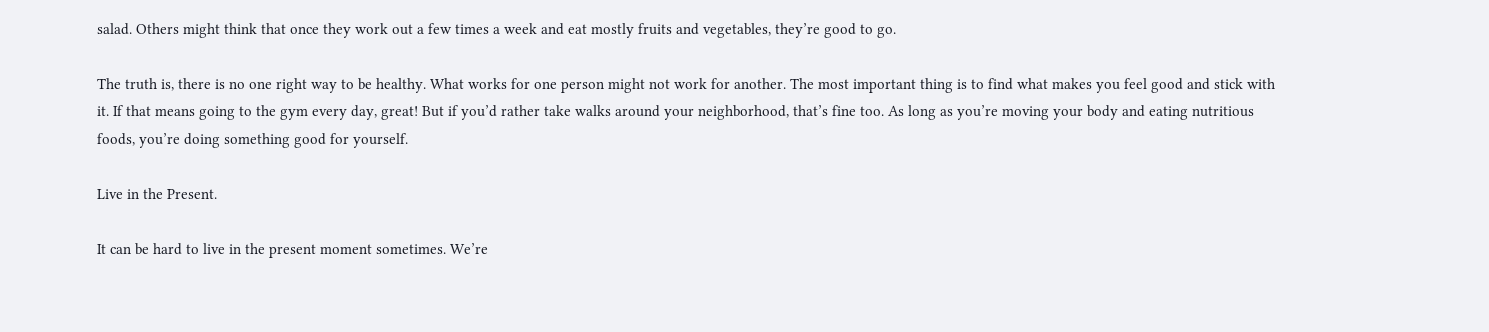salad. Others might think that once they work out a few times a week and eat mostly fruits and vegetables, they’re good to go.

The truth is, there is no one right way to be healthy. What works for one person might not work for another. The most important thing is to find what makes you feel good and stick with it. If that means going to the gym every day, great! But if you’d rather take walks around your neighborhood, that’s fine too. As long as you’re moving your body and eating nutritious foods, you’re doing something good for yourself.

Live in the Present.

It can be hard to live in the present moment sometimes. We’re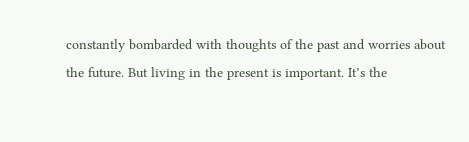constantly bombarded with thoughts of the past and worries about the future. But living in the present is important. It’s the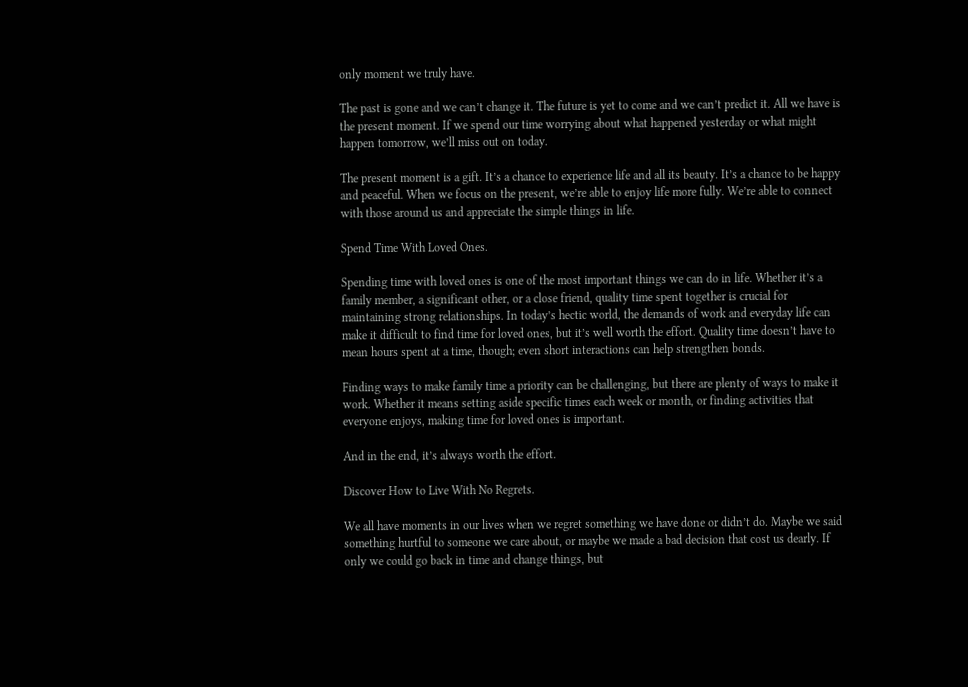only moment we truly have.

The past is gone and we can’t change it. The future is yet to come and we can’t predict it. All we have is the present moment. If we spend our time worrying about what happened yesterday or what might happen tomorrow, we’ll miss out on today.

The present moment is a gift. It’s a chance to experience life and all its beauty. It’s a chance to be happy and peaceful. When we focus on the present, we’re able to enjoy life more fully. We’re able to connect with those around us and appreciate the simple things in life.

Spend Time With Loved Ones.

Spending time with loved ones is one of the most important things we can do in life. Whether it’s a family member, a significant other, or a close friend, quality time spent together is crucial for maintaining strong relationships. In today’s hectic world, the demands of work and everyday life can make it difficult to find time for loved ones, but it’s well worth the effort. Quality time doesn’t have to mean hours spent at a time, though; even short interactions can help strengthen bonds.

Finding ways to make family time a priority can be challenging, but there are plenty of ways to make it work. Whether it means setting aside specific times each week or month, or finding activities that everyone enjoys, making time for loved ones is important.

And in the end, it’s always worth the effort.

Discover How to Live With No Regrets.

We all have moments in our lives when we regret something we have done or didn’t do. Maybe we said something hurtful to someone we care about, or maybe we made a bad decision that cost us dearly. If only we could go back in time and change things, but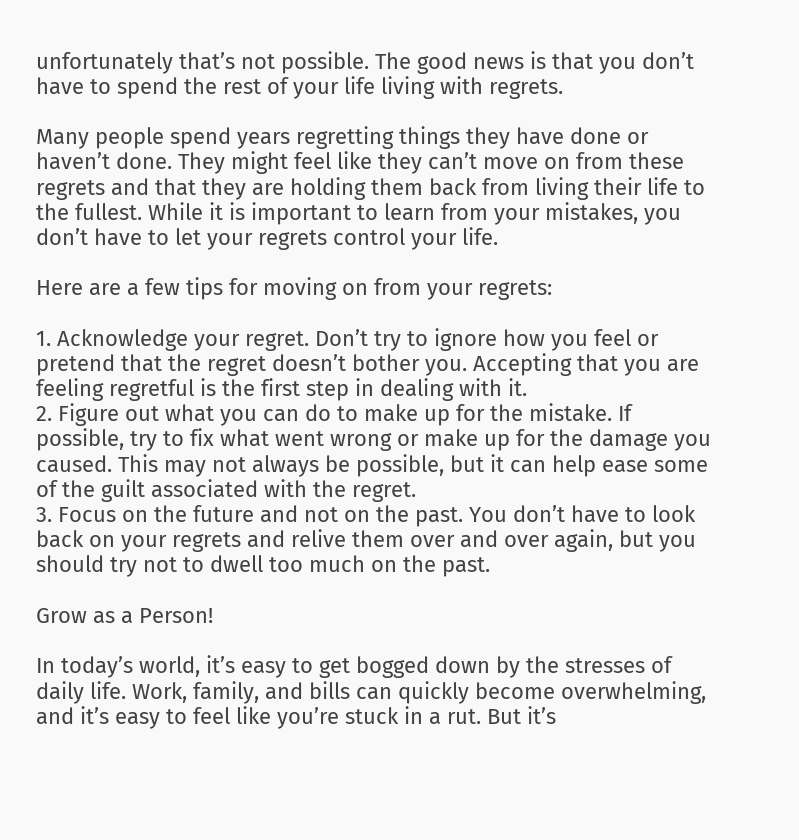unfortunately that’s not possible. The good news is that you don’t have to spend the rest of your life living with regrets.

Many people spend years regretting things they have done or haven’t done. They might feel like they can’t move on from these regrets and that they are holding them back from living their life to the fullest. While it is important to learn from your mistakes, you don’t have to let your regrets control your life.

Here are a few tips for moving on from your regrets:

1. Acknowledge your regret. Don’t try to ignore how you feel or pretend that the regret doesn’t bother you. Accepting that you are feeling regretful is the first step in dealing with it.
2. Figure out what you can do to make up for the mistake. If possible, try to fix what went wrong or make up for the damage you caused. This may not always be possible, but it can help ease some of the guilt associated with the regret.
3. Focus on the future and not on the past. You don’t have to look back on your regrets and relive them over and over again, but you should try not to dwell too much on the past.

Grow as a Person!

In today’s world, it’s easy to get bogged down by the stresses of daily life. Work, family, and bills can quickly become overwhelming, and it’s easy to feel like you’re stuck in a rut. But it’s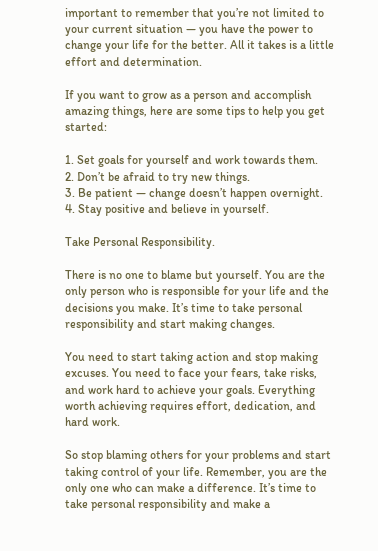important to remember that you’re not limited to your current situation — you have the power to change your life for the better. All it takes is a little effort and determination.

If you want to grow as a person and accomplish amazing things, here are some tips to help you get started:

1. Set goals for yourself and work towards them.
2. Don’t be afraid to try new things.
3. Be patient — change doesn’t happen overnight.
4. Stay positive and believe in yourself.

Take Personal Responsibility.

There is no one to blame but yourself. You are the only person who is responsible for your life and the decisions you make. It’s time to take personal responsibility and start making changes.

You need to start taking action and stop making excuses. You need to face your fears, take risks, and work hard to achieve your goals. Everything worth achieving requires effort, dedication, and hard work.

So stop blaming others for your problems and start taking control of your life. Remember, you are the only one who can make a difference. It’s time to take personal responsibility and make a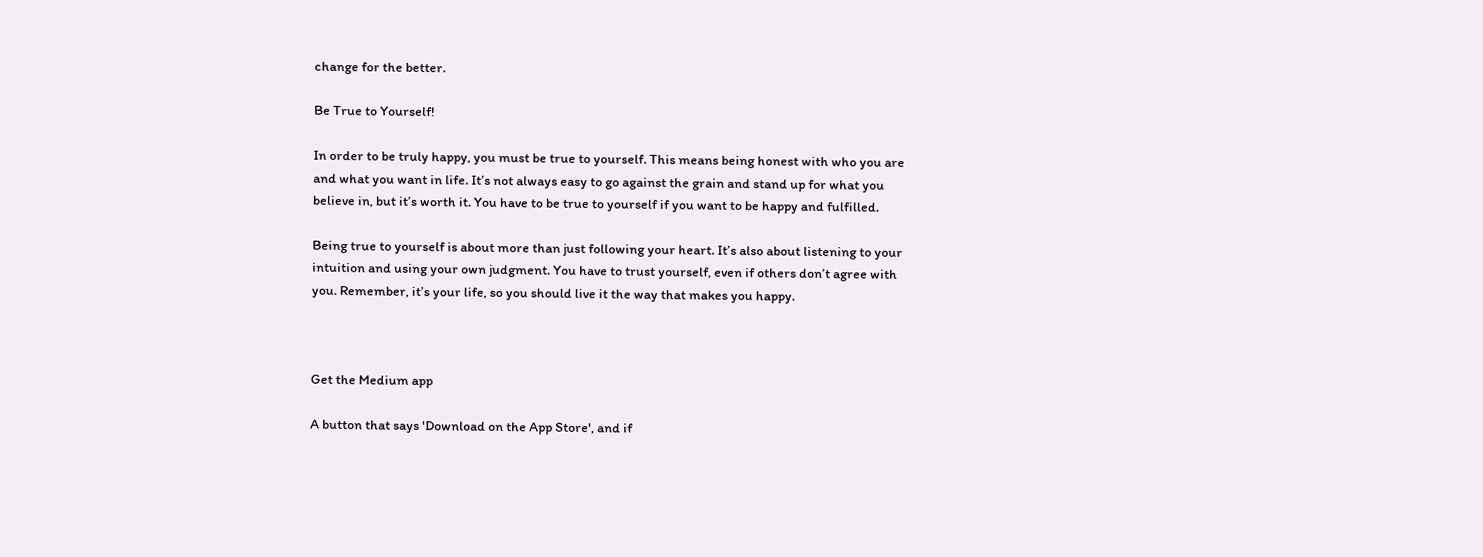change for the better.

Be True to Yourself!

In order to be truly happy, you must be true to yourself. This means being honest with who you are and what you want in life. It’s not always easy to go against the grain and stand up for what you believe in, but it’s worth it. You have to be true to yourself if you want to be happy and fulfilled.

Being true to yourself is about more than just following your heart. It’s also about listening to your intuition and using your own judgment. You have to trust yourself, even if others don’t agree with you. Remember, it’s your life, so you should live it the way that makes you happy.



Get the Medium app

A button that says 'Download on the App Store', and if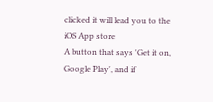clicked it will lead you to the iOS App store
A button that says 'Get it on, Google Play', and if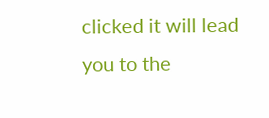clicked it will lead you to the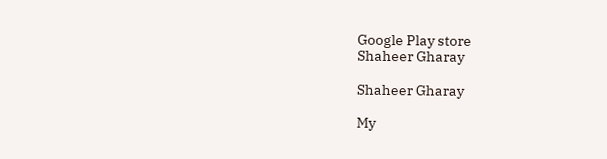Google Play store
Shaheer Gharay

Shaheer Gharay

My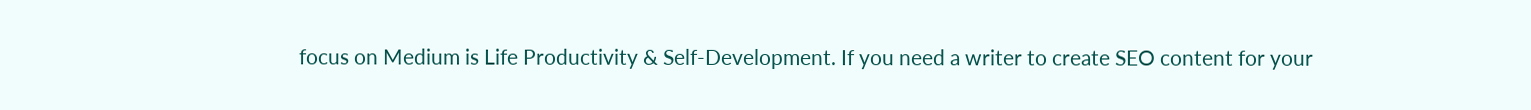focus on Medium is Life Productivity & Self-Development. If you need a writer to create SEO content for your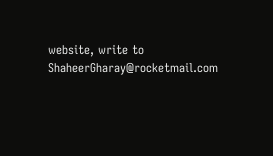website, write to ShaheerGharay@rocketmail.com